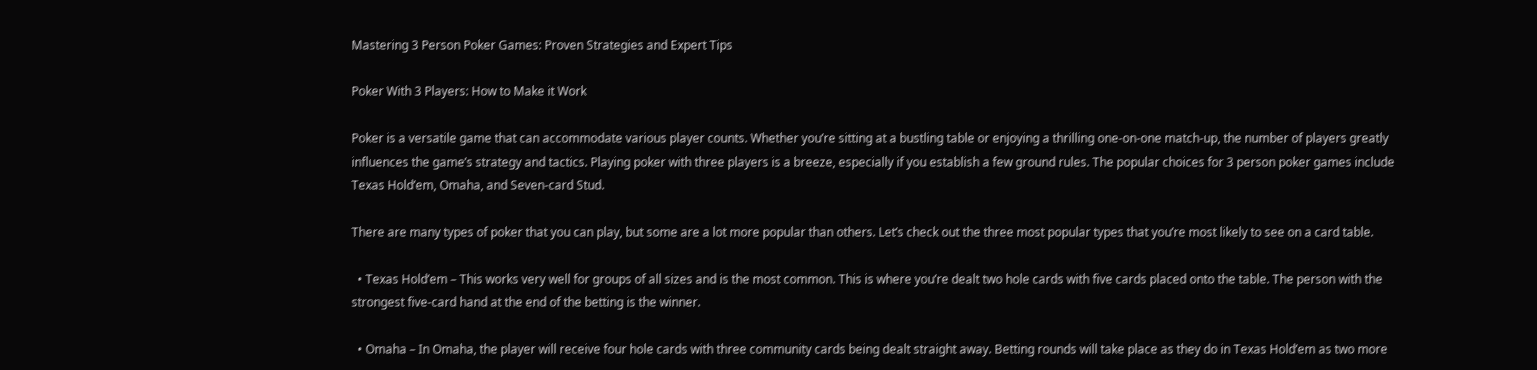Mastering 3 Person Poker Games: Proven Strategies and Expert Tips

Poker With 3 Players: How to Make it Work

Poker is a versatile game that can accommodate various player counts. Whether you’re sitting at a bustling table or enjoying a thrilling one-on-one match-up, the number of players greatly influences the game’s strategy and tactics. Playing poker with three players is a breeze, especially if you establish a few ground rules. The popular choices for 3 person poker games include Texas Hold’em, Omaha, and Seven-card Stud.

There are many types of poker that you can play, but some are a lot more popular than others. Let’s check out the three most popular types that you’re most likely to see on a card table.

  • Texas Hold’em – This works very well for groups of all sizes and is the most common. This is where you’re dealt two hole cards with five cards placed onto the table. The person with the strongest five-card hand at the end of the betting is the winner.

  • Omaha – In Omaha, the player will receive four hole cards with three community cards being dealt straight away. Betting rounds will take place as they do in Texas Hold’em as two more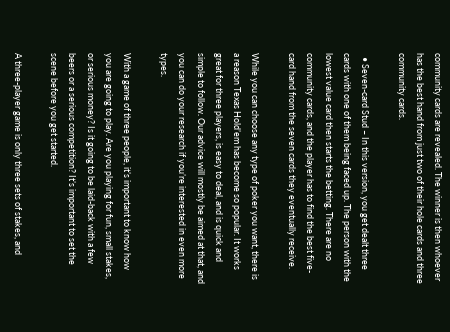community cards are revealed. The winner is then whoever has the best hand from just two of their hole cards and three community cards.

  • Seven-card Stud – In this version, you get dealt three cards with one of them being faced up. The person with the lowest value card then starts the betting. There are no community cards, and the player has to find the best five-card hand from the seven cards they eventually receive.

While you can choose any type of poker you want, there is a reason Texas Hold’em has become so popular. It works great for three players, is easy to deal, and is quick and simple to follow. Our advice will mostly be aimed at that, and you can do your research if you’re interested in even more types.

With a game of three people, it’s important to know how you are going to play. Are you playing for fun, small stakes, or serious money? Is it going to be laid-back with a few beers or a serious competition? It’s important to set the scene before you get started.

A three-player game is only three sets of stakes, and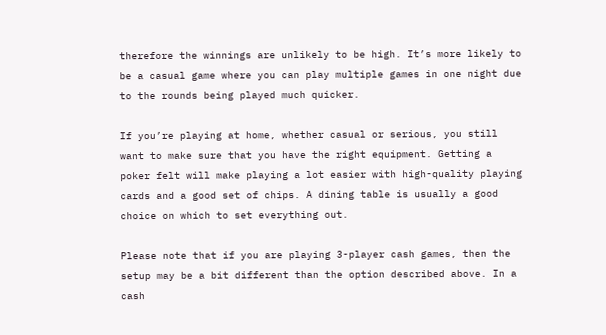therefore the winnings are unlikely to be high. It’s more likely to be a casual game where you can play multiple games in one night due to the rounds being played much quicker.

If you’re playing at home, whether casual or serious, you still want to make sure that you have the right equipment. Getting a poker felt will make playing a lot easier with high-quality playing cards and a good set of chips. A dining table is usually a good choice on which to set everything out.

Please note that if you are playing 3-player cash games, then the setup may be a bit different than the option described above. In a cash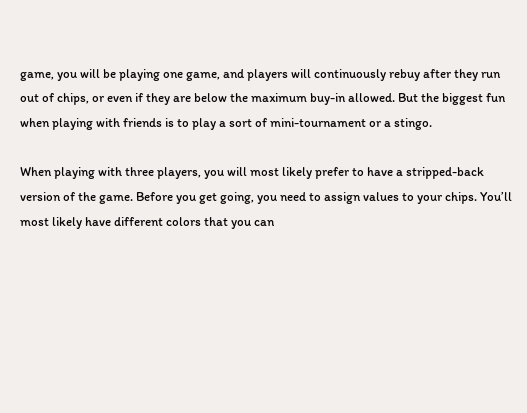game, you will be playing one game, and players will continuously rebuy after they run out of chips, or even if they are below the maximum buy-in allowed. But the biggest fun when playing with friends is to play a sort of mini-tournament or a stingo.

When playing with three players, you will most likely prefer to have a stripped-back version of the game. Before you get going, you need to assign values to your chips. You’ll most likely have different colors that you can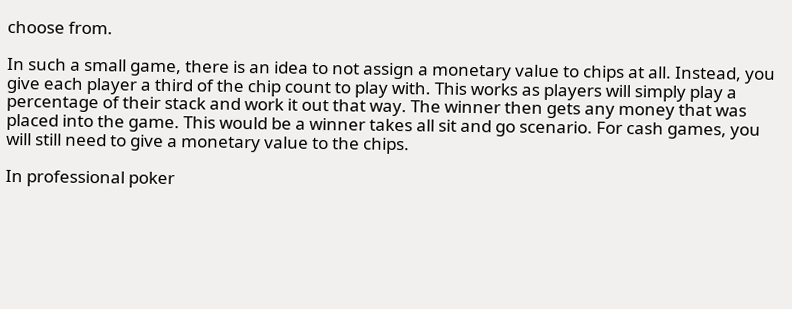choose from.

In such a small game, there is an idea to not assign a monetary value to chips at all. Instead, you give each player a third of the chip count to play with. This works as players will simply play a percentage of their stack and work it out that way. The winner then gets any money that was placed into the game. This would be a winner takes all sit and go scenario. For cash games, you will still need to give a monetary value to the chips.

In professional poker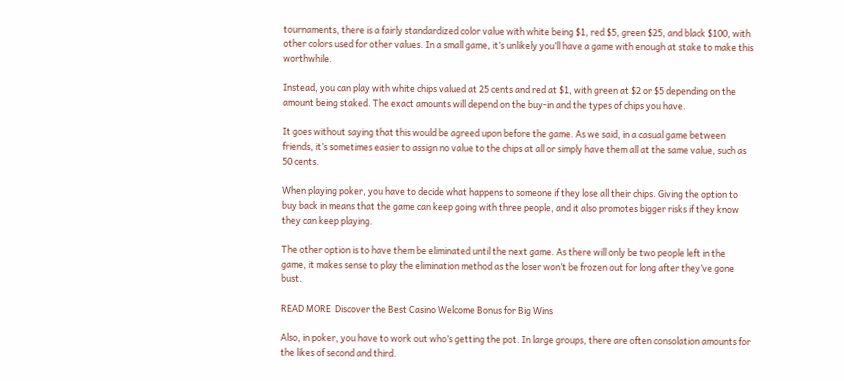tournaments, there is a fairly standardized color value with white being $1, red $5, green $25, and black $100, with other colors used for other values. In a small game, it’s unlikely you’ll have a game with enough at stake to make this worthwhile.

Instead, you can play with white chips valued at 25 cents and red at $1, with green at $2 or $5 depending on the amount being staked. The exact amounts will depend on the buy-in and the types of chips you have.

It goes without saying that this would be agreed upon before the game. As we said, in a casual game between friends, it’s sometimes easier to assign no value to the chips at all or simply have them all at the same value, such as 50 cents.

When playing poker, you have to decide what happens to someone if they lose all their chips. Giving the option to buy back in means that the game can keep going with three people, and it also promotes bigger risks if they know they can keep playing.

The other option is to have them be eliminated until the next game. As there will only be two people left in the game, it makes sense to play the elimination method as the loser won’t be frozen out for long after they’ve gone bust.

READ MORE  Discover the Best Casino Welcome Bonus for Big Wins

Also, in poker, you have to work out who’s getting the pot. In large groups, there are often consolation amounts for the likes of second and third.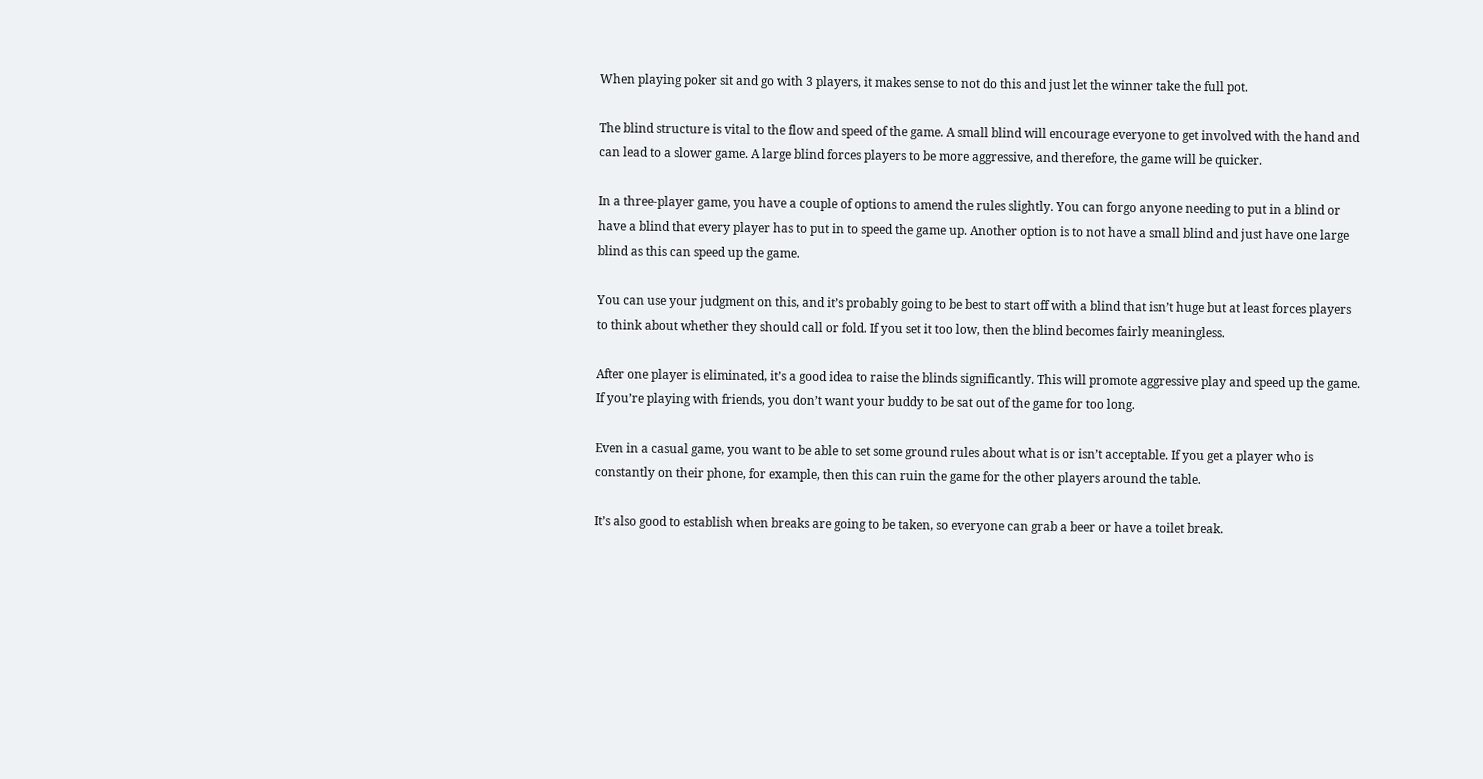When playing poker sit and go with 3 players, it makes sense to not do this and just let the winner take the full pot.

The blind structure is vital to the flow and speed of the game. A small blind will encourage everyone to get involved with the hand and can lead to a slower game. A large blind forces players to be more aggressive, and therefore, the game will be quicker.

In a three-player game, you have a couple of options to amend the rules slightly. You can forgo anyone needing to put in a blind or have a blind that every player has to put in to speed the game up. Another option is to not have a small blind and just have one large blind as this can speed up the game.

You can use your judgment on this, and it’s probably going to be best to start off with a blind that isn’t huge but at least forces players to think about whether they should call or fold. If you set it too low, then the blind becomes fairly meaningless.

After one player is eliminated, it’s a good idea to raise the blinds significantly. This will promote aggressive play and speed up the game. If you’re playing with friends, you don’t want your buddy to be sat out of the game for too long.

Even in a casual game, you want to be able to set some ground rules about what is or isn’t acceptable. If you get a player who is constantly on their phone, for example, then this can ruin the game for the other players around the table.

It’s also good to establish when breaks are going to be taken, so everyone can grab a beer or have a toilet break.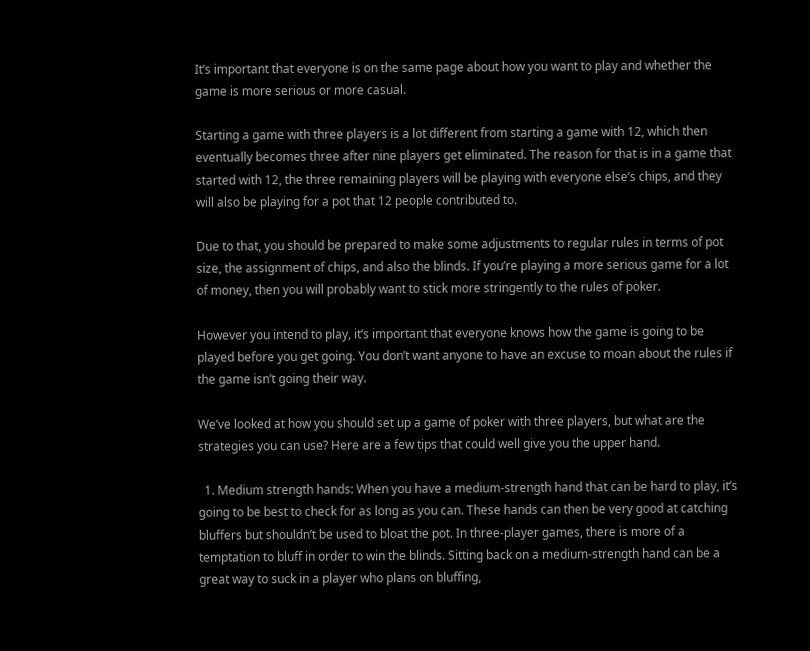It’s important that everyone is on the same page about how you want to play and whether the game is more serious or more casual.

Starting a game with three players is a lot different from starting a game with 12, which then eventually becomes three after nine players get eliminated. The reason for that is in a game that started with 12, the three remaining players will be playing with everyone else’s chips, and they will also be playing for a pot that 12 people contributed to.

Due to that, you should be prepared to make some adjustments to regular rules in terms of pot size, the assignment of chips, and also the blinds. If you’re playing a more serious game for a lot of money, then you will probably want to stick more stringently to the rules of poker.

However you intend to play, it’s important that everyone knows how the game is going to be played before you get going. You don’t want anyone to have an excuse to moan about the rules if the game isn’t going their way.

We’ve looked at how you should set up a game of poker with three players, but what are the strategies you can use? Here are a few tips that could well give you the upper hand.

  1. Medium strength hands: When you have a medium-strength hand that can be hard to play, it’s going to be best to check for as long as you can. These hands can then be very good at catching bluffers but shouldn’t be used to bloat the pot. In three-player games, there is more of a temptation to bluff in order to win the blinds. Sitting back on a medium-strength hand can be a great way to suck in a player who plans on bluffing,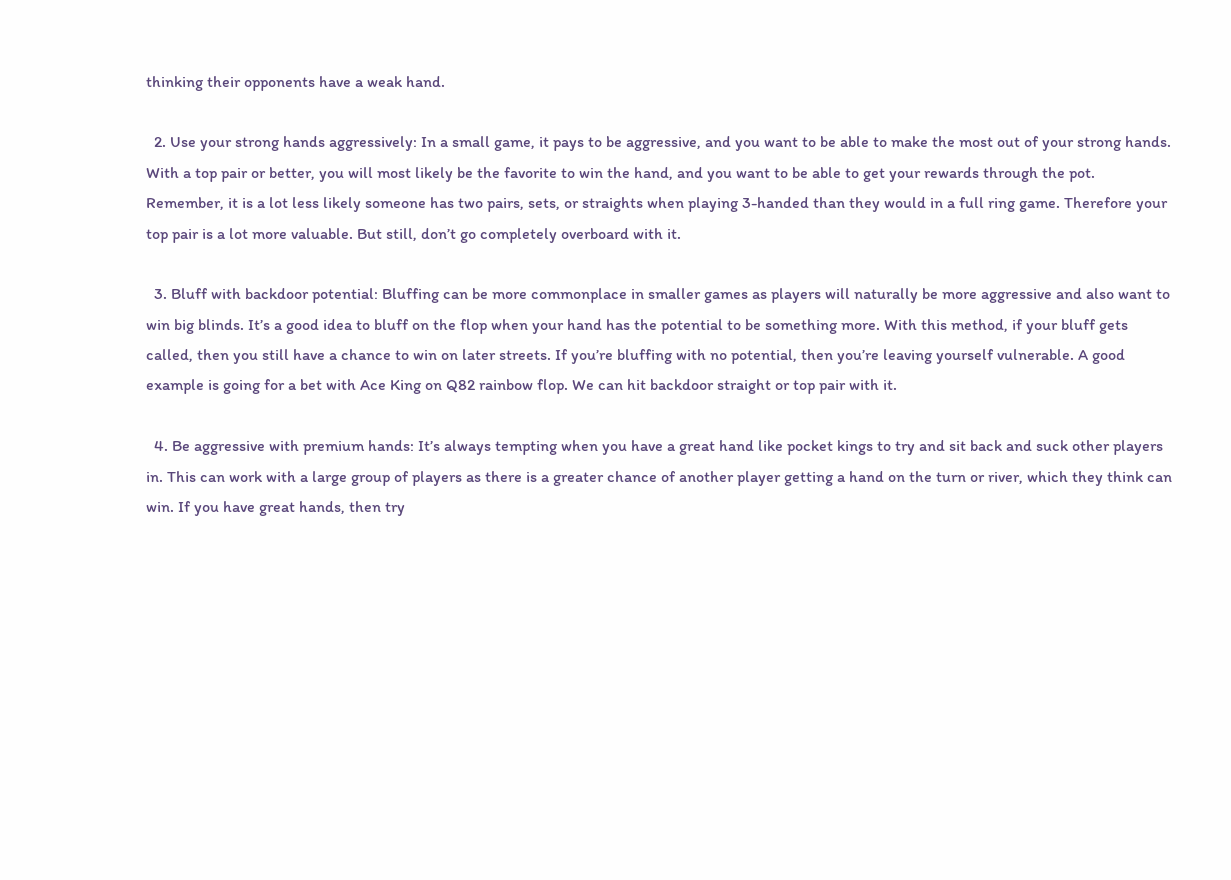thinking their opponents have a weak hand.

  2. Use your strong hands aggressively: In a small game, it pays to be aggressive, and you want to be able to make the most out of your strong hands. With a top pair or better, you will most likely be the favorite to win the hand, and you want to be able to get your rewards through the pot. Remember, it is a lot less likely someone has two pairs, sets, or straights when playing 3-handed than they would in a full ring game. Therefore your top pair is a lot more valuable. But still, don’t go completely overboard with it.

  3. Bluff with backdoor potential: Bluffing can be more commonplace in smaller games as players will naturally be more aggressive and also want to win big blinds. It’s a good idea to bluff on the flop when your hand has the potential to be something more. With this method, if your bluff gets called, then you still have a chance to win on later streets. If you’re bluffing with no potential, then you’re leaving yourself vulnerable. A good example is going for a bet with Ace King on Q82 rainbow flop. We can hit backdoor straight or top pair with it.

  4. Be aggressive with premium hands: It’s always tempting when you have a great hand like pocket kings to try and sit back and suck other players in. This can work with a large group of players as there is a greater chance of another player getting a hand on the turn or river, which they think can win. If you have great hands, then try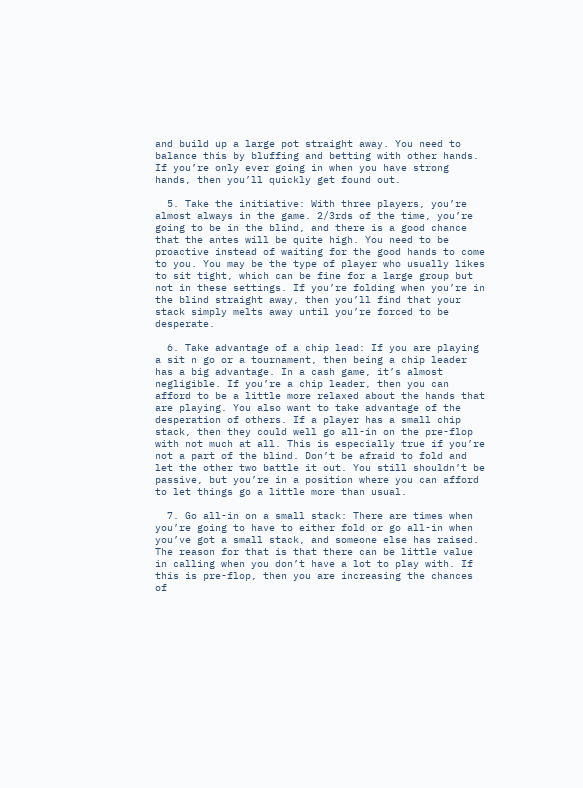and build up a large pot straight away. You need to balance this by bluffing and betting with other hands. If you’re only ever going in when you have strong hands, then you’ll quickly get found out.

  5. Take the initiative: With three players, you’re almost always in the game. 2/3rds of the time, you’re going to be in the blind, and there is a good chance that the antes will be quite high. You need to be proactive instead of waiting for the good hands to come to you. You may be the type of player who usually likes to sit tight, which can be fine for a large group but not in these settings. If you’re folding when you’re in the blind straight away, then you’ll find that your stack simply melts away until you’re forced to be desperate.

  6. Take advantage of a chip lead: If you are playing a sit n go or a tournament, then being a chip leader has a big advantage. In a cash game, it’s almost negligible. If you’re a chip leader, then you can afford to be a little more relaxed about the hands that are playing. You also want to take advantage of the desperation of others. If a player has a small chip stack, then they could well go all-in on the pre-flop with not much at all. This is especially true if you’re not a part of the blind. Don’t be afraid to fold and let the other two battle it out. You still shouldn’t be passive, but you’re in a position where you can afford to let things go a little more than usual.

  7. Go all-in on a small stack: There are times when you’re going to have to either fold or go all-in when you’ve got a small stack, and someone else has raised. The reason for that is that there can be little value in calling when you don’t have a lot to play with. If this is pre-flop, then you are increasing the chances of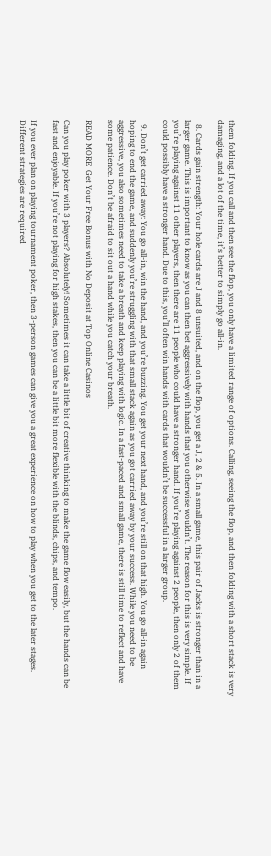them folding. If you call and then see the flop, you only have a limited range of options. Calling, seeing the flop, and then folding with a short stack is very damaging, and a lot of the time, it’s better to simply go all-in.

  8. Cards gain strength: Your hole cards are J and 8 unsuited, and on the flop, you get a J, 2 & 5. In a small game, this pair of Jacks is stronger than in a larger game. This is important to know as you can then bet aggressively with hands that you otherwise wouldn’t. The reason for this is very simple. If you’re playing against 11 other players, then there are 11 people who could have a stronger hand. If you’re playing against 2 people, then only 2 of them could possibly have a stronger hand. Due to this, you’ll often win hands with cards that wouldn’t be successful in a larger group.

  9. Don’t get carried away: You go all-in, win the hand, and you’re buzzing. You get your next hand, and you’re still on that high. You go all-in again hoping to end the game, and suddenly you’re struggling with that small stack again as you got carried away by your success. While you need to be aggressive, you also sometimes need to take a breath and keep playing with logic. In a fast-paced and small game, there is still time to reflect and have some patience. Don’t be afraid to sit out a hand while you catch your breath.

READ MORE  Get Your Free Bonus with No Deposit at Top Online Casinos

Can you play poker with 3 players? Absolutely! Sometimes it can take a little bit of creative thinking to make the game flow easily, but the hands can be fast and enjoyable. If you’re not playing for high stakes, then you can be a little bit more flexible with the blinds, chips, and tempo.

If you ever plan on playing tournament poker, then 3-person games can give you a great experience on how to play when you get to the later stages. Different strategies are required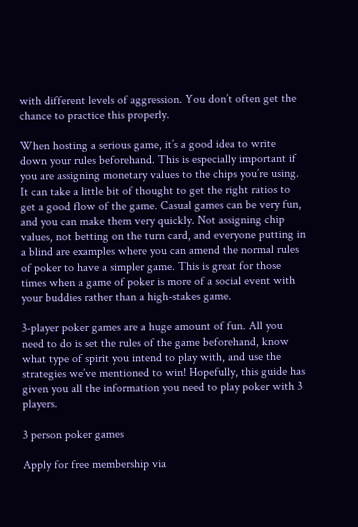with different levels of aggression. You don’t often get the chance to practice this properly.

When hosting a serious game, it’s a good idea to write down your rules beforehand. This is especially important if you are assigning monetary values to the chips you’re using. It can take a little bit of thought to get the right ratios to get a good flow of the game. Casual games can be very fun, and you can make them very quickly. Not assigning chip values, not betting on the turn card, and everyone putting in a blind are examples where you can amend the normal rules of poker to have a simpler game. This is great for those times when a game of poker is more of a social event with your buddies rather than a high-stakes game.

3-player poker games are a huge amount of fun. All you need to do is set the rules of the game beforehand, know what type of spirit you intend to play with, and use the strategies we’ve mentioned to win! Hopefully, this guide has given you all the information you need to play poker with 3 players.

3 person poker games

Apply for free membership via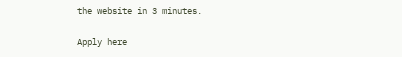the website in 3 minutes.

Apply here